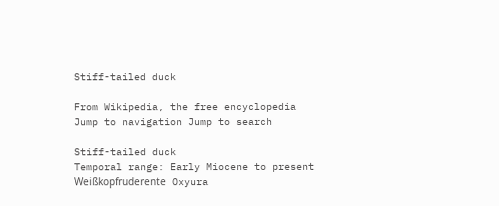Stiff-tailed duck

From Wikipedia, the free encyclopedia
Jump to navigation Jump to search

Stiff-tailed duck
Temporal range: Early Miocene to present
Weißkopfruderente Oxyura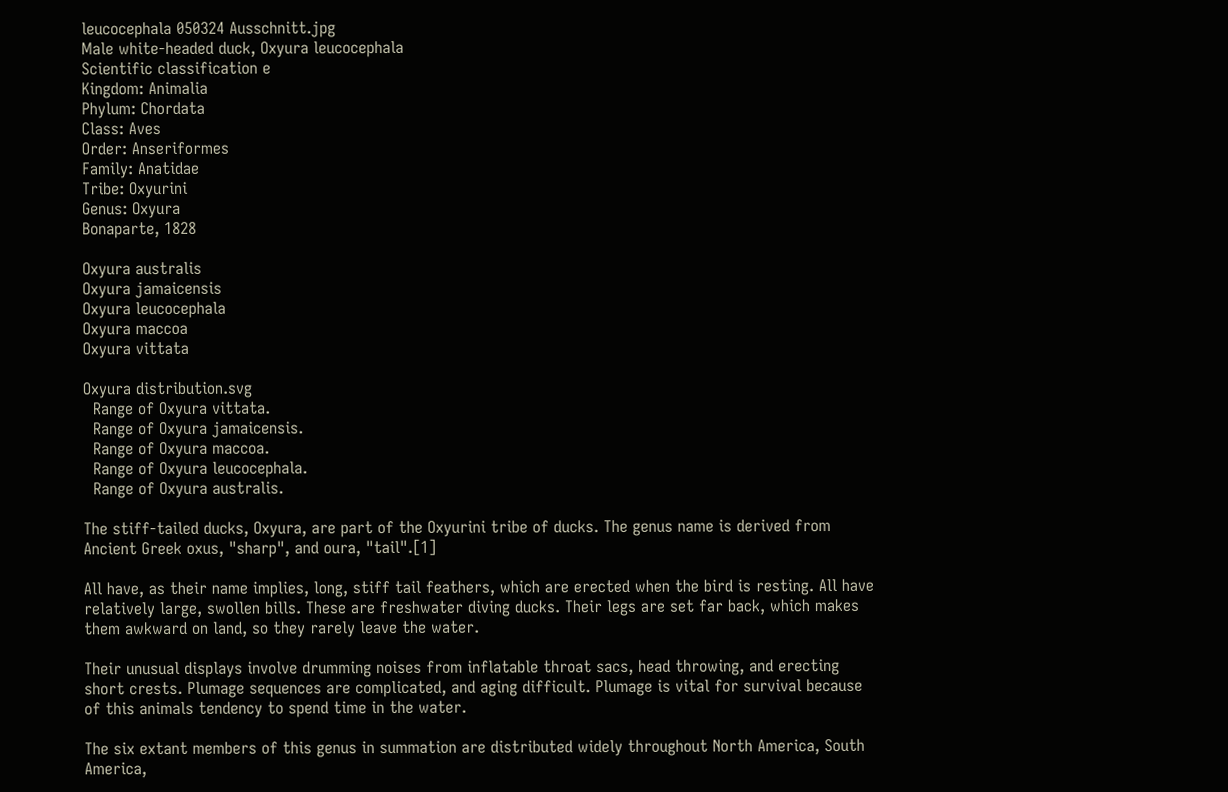leucocephala 050324 Ausschnitt.jpg
Male white-headed duck, Oxyura leucocephala
Scientific classification e
Kingdom: Animalia
Phylum: Chordata
Class: Aves
Order: Anseriformes
Family: Anatidae
Tribe: Oxyurini
Genus: Oxyura
Bonaparte, 1828

Oxyura australis
Oxyura jamaicensis
Oxyura leucocephala
Oxyura maccoa
Oxyura vittata

Oxyura distribution.svg
  Range of Oxyura vittata.
  Range of Oxyura jamaicensis.
  Range of Oxyura maccoa.
  Range of Oxyura leucocephala.
  Range of Oxyura australis.

The stiff-tailed ducks, Oxyura, are part of the Oxyurini tribe of ducks. The genus name is derived from Ancient Greek oxus, "sharp", and oura, "tail".[1]

All have, as their name implies, long, stiff tail feathers, which are erected when the bird is resting. All have relatively large, swollen bills. These are freshwater diving ducks. Their legs are set far back, which makes them awkward on land, so they rarely leave the water.

Their unusual displays involve drumming noises from inflatable throat sacs, head throwing, and erecting short crests. Plumage sequences are complicated, and aging difficult. Plumage is vital for survival because of this animals tendency to spend time in the water.

The six extant members of this genus in summation are distributed widely throughout North America, South America,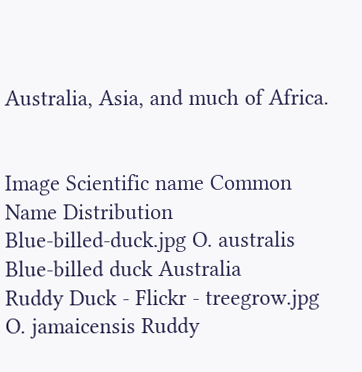Australia, Asia, and much of Africa.


Image Scientific name Common Name Distribution
Blue-billed-duck.jpg O. australis Blue-billed duck Australia
Ruddy Duck - Flickr - treegrow.jpg O. jamaicensis Ruddy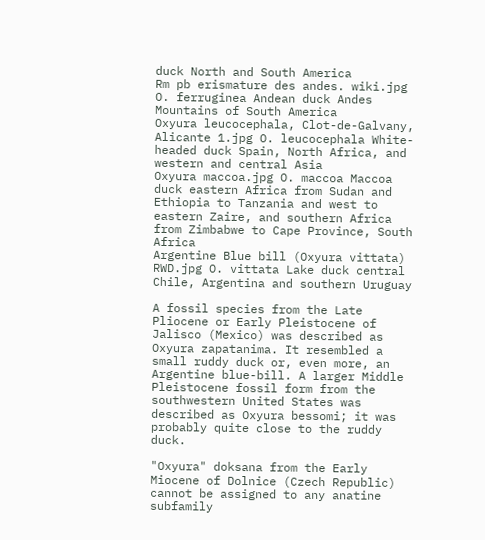duck North and South America
Rm pb erismature des andes. wiki.jpg O. ferruginea Andean duck Andes Mountains of South America
Oxyura leucocephala, Clot-de-Galvany, Alicante 1.jpg O. leucocephala White-headed duck Spain, North Africa, and western and central Asia
Oxyura maccoa.jpg O. maccoa Maccoa duck eastern Africa from Sudan and Ethiopia to Tanzania and west to eastern Zaire, and southern Africa from Zimbabwe to Cape Province, South Africa
Argentine Blue bill (Oxyura vittata) RWD.jpg O. vittata Lake duck central Chile, Argentina and southern Uruguay

A fossil species from the Late Pliocene or Early Pleistocene of Jalisco (Mexico) was described as Oxyura zapatanima. It resembled a small ruddy duck or, even more, an Argentine blue-bill. A larger Middle Pleistocene fossil form from the southwestern United States was described as Oxyura bessomi; it was probably quite close to the ruddy duck.

"Oxyura" doksana from the Early Miocene of Dolnice (Czech Republic) cannot be assigned to any anatine subfamily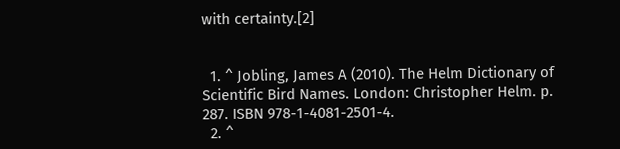with certainty.[2]


  1. ^ Jobling, James A (2010). The Helm Dictionary of Scientific Bird Names. London: Christopher Helm. p. 287. ISBN 978-1-4081-2501-4.
  2. ^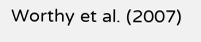Worthy et al. (2007)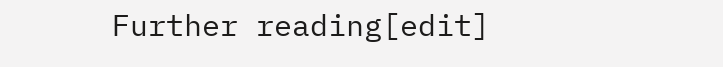Further reading[edit]